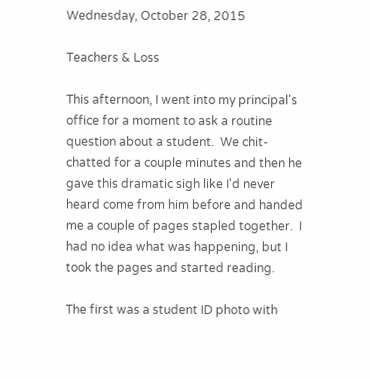Wednesday, October 28, 2015

Teachers & Loss

This afternoon, I went into my principal's office for a moment to ask a routine question about a student.  We chit-chatted for a couple minutes and then he gave this dramatic sigh like I'd never heard come from him before and handed me a couple of pages stapled together.  I had no idea what was happening, but I took the pages and started reading.

The first was a student ID photo with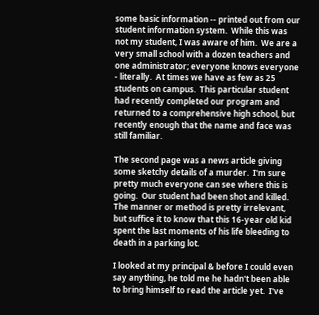some basic information -- printed out from our student information system.  While this was not my student, I was aware of him.  We are a very small school with a dozen teachers and one administrator; everyone knows everyone - literally.  At times we have as few as 25 students on campus.  This particular student had recently completed our program and returned to a comprehensive high school, but recently enough that the name and face was still familiar.

The second page was a news article giving some sketchy details of a murder.  I'm sure pretty much everyone can see where this is going.  Our student had been shot and killed.  The manner or method is pretty irrelevant, but suffice it to know that this 16-year old kid spent the last moments of his life bleeding to death in a parking lot.

I looked at my principal & before I could even say anything, he told me he hadn't been able to bring himself to read the article yet.  I've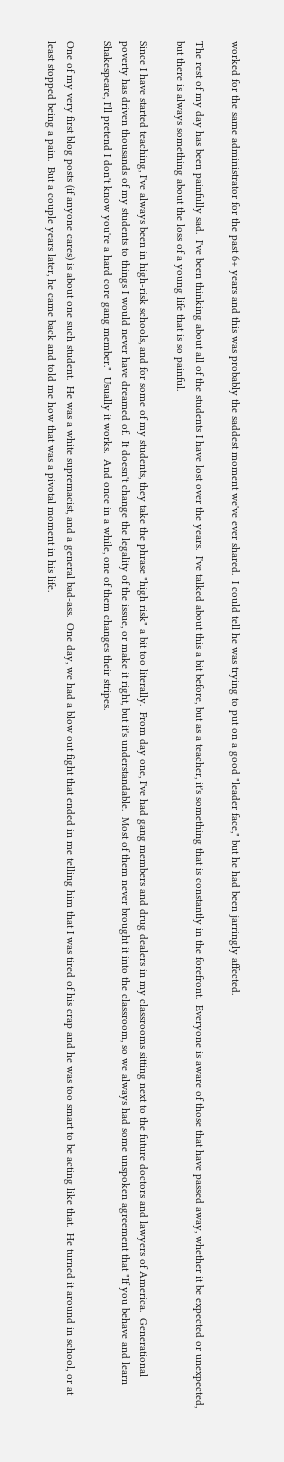worked for the same administrator for the past 6+ years and this was probably the saddest moment we've ever shared.  I could tell he was trying to put on a good "leader face," but he had been jarringly affected.

The rest of my day has been painfully sad.  I've been thinking about all of the students I have lost over the years.  I've talked about this a bit before, but as a teacher, it's something that is constantly in the forefront.  Everyone is aware of those that have passed away, whether it be expected or unexpected, but there is always something about the loss of a young life that is so painful.

Since I have started teaching, I've always been in high-risk schools, and for some of my students, they take the phrase "high risk" a bit too literally.  From day one, I've had gang members and drug dealers in my classrooms sitting next to the future doctors and lawyers of America.  Generational poverty has driven thousands of my students to things I would never have dreamed of.  It doesn't change the legality of the issue, or make it right, but it's understandable.  Most of them never brought it into the classroom, so we always had some unspoken agreement that "If you behave and learn Shakespeare, I'll pretend I don't know you're a hard core gang member."  Usually it works.  And once in a while, one of them changes their stripes.

One of my very first blog posts (if anyone cares) is about one such student.  He was a white supremacist, and a general bad-ass.  One day, we had a blow out fight that ended in me telling him that I was tired of his crap and he was too smart to be acting like that.  He turned it around in school, or at least stopped being a pain.  But a couple years later, he came back and told me how that was a pivotal moment in his life.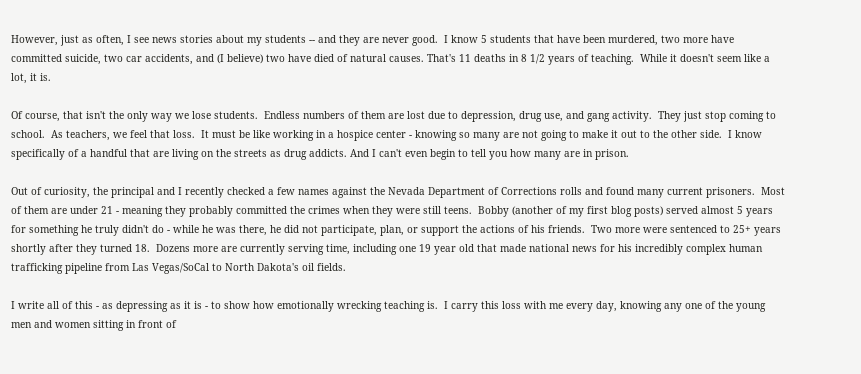However, just as often, I see news stories about my students -- and they are never good.  I know 5 students that have been murdered, two more have committed suicide, two car accidents, and (I believe) two have died of natural causes. That's 11 deaths in 8 1/2 years of teaching.  While it doesn't seem like a lot, it is.

Of course, that isn't the only way we lose students.  Endless numbers of them are lost due to depression, drug use, and gang activity.  They just stop coming to school.  As teachers, we feel that loss.  It must be like working in a hospice center - knowing so many are not going to make it out to the other side.  I know specifically of a handful that are living on the streets as drug addicts. And I can't even begin to tell you how many are in prison.

Out of curiosity, the principal and I recently checked a few names against the Nevada Department of Corrections rolls and found many current prisoners.  Most of them are under 21 - meaning they probably committed the crimes when they were still teens.  Bobby (another of my first blog posts) served almost 5 years for something he truly didn't do - while he was there, he did not participate, plan, or support the actions of his friends.  Two more were sentenced to 25+ years shortly after they turned 18.  Dozens more are currently serving time, including one 19 year old that made national news for his incredibly complex human trafficking pipeline from Las Vegas/SoCal to North Dakota's oil fields.

I write all of this - as depressing as it is - to show how emotionally wrecking teaching is.  I carry this loss with me every day, knowing any one of the young men and women sitting in front of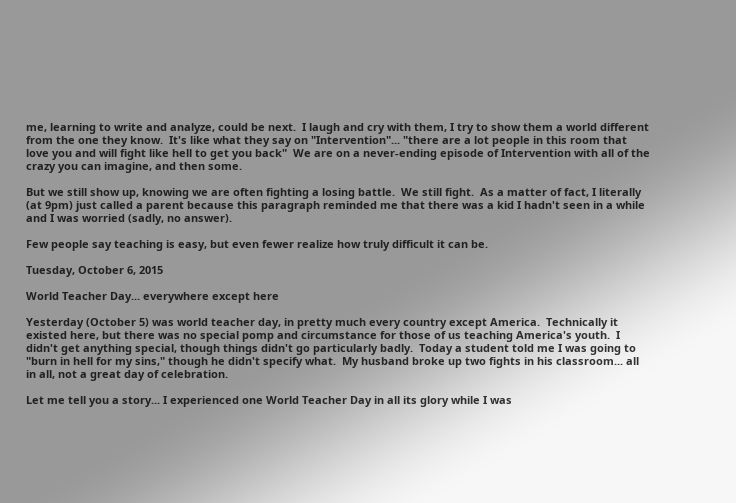me, learning to write and analyze, could be next.  I laugh and cry with them, I try to show them a world different from the one they know.  It's like what they say on "Intervention"... "there are a lot people in this room that love you and will fight like hell to get you back"  We are on a never-ending episode of Intervention with all of the crazy you can imagine, and then some.

But we still show up, knowing we are often fighting a losing battle.  We still fight.  As a matter of fact, I literally (at 9pm) just called a parent because this paragraph reminded me that there was a kid I hadn't seen in a while and I was worried (sadly, no answer).

Few people say teaching is easy, but even fewer realize how truly difficult it can be.

Tuesday, October 6, 2015

World Teacher Day... everywhere except here

Yesterday (October 5) was world teacher day, in pretty much every country except America.  Technically it existed here, but there was no special pomp and circumstance for those of us teaching America's youth.  I didn't get anything special, though things didn't go particularly badly.  Today a student told me I was going to "burn in hell for my sins," though he didn't specify what.  My husband broke up two fights in his classroom... all in all, not a great day of celebration.

Let me tell you a story... I experienced one World Teacher Day in all its glory while I was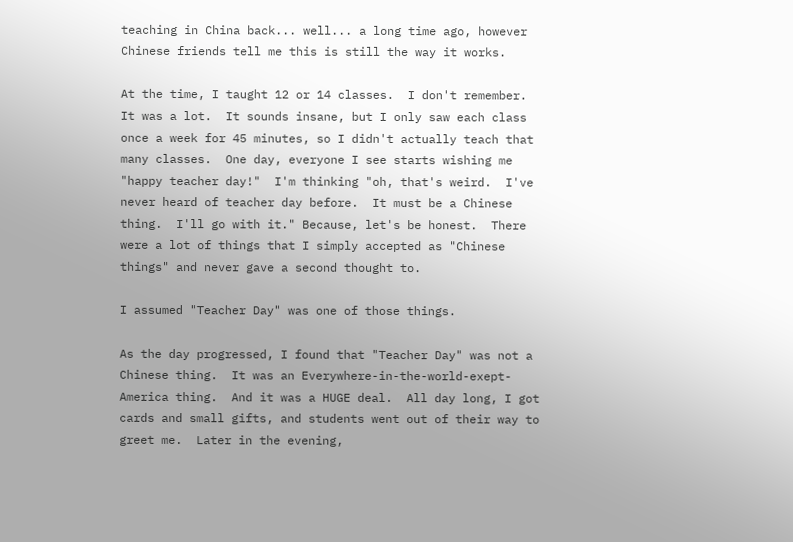teaching in China back... well... a long time ago, however Chinese friends tell me this is still the way it works.

At the time, I taught 12 or 14 classes.  I don't remember.  It was a lot.  It sounds insane, but I only saw each class once a week for 45 minutes, so I didn't actually teach that many classes.  One day, everyone I see starts wishing me "happy teacher day!"  I'm thinking "oh, that's weird.  I've never heard of teacher day before.  It must be a Chinese thing.  I'll go with it." Because, let's be honest.  There were a lot of things that I simply accepted as "Chinese things" and never gave a second thought to.

I assumed "Teacher Day" was one of those things.

As the day progressed, I found that "Teacher Day" was not a Chinese thing.  It was an Everywhere-in-the-world-exept-America thing.  And it was a HUGE deal.  All day long, I got cards and small gifts, and students went out of their way to greet me.  Later in the evening,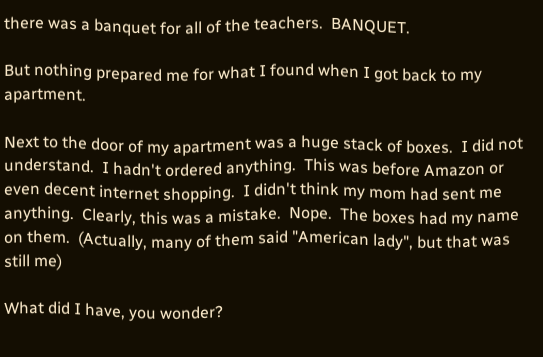there was a banquet for all of the teachers.  BANQUET.

But nothing prepared me for what I found when I got back to my apartment.

Next to the door of my apartment was a huge stack of boxes.  I did not understand.  I hadn't ordered anything.  This was before Amazon or even decent internet shopping.  I didn't think my mom had sent me anything.  Clearly, this was a mistake.  Nope.  The boxes had my name on them.  (Actually, many of them said "American lady", but that was still me)

What did I have, you wonder?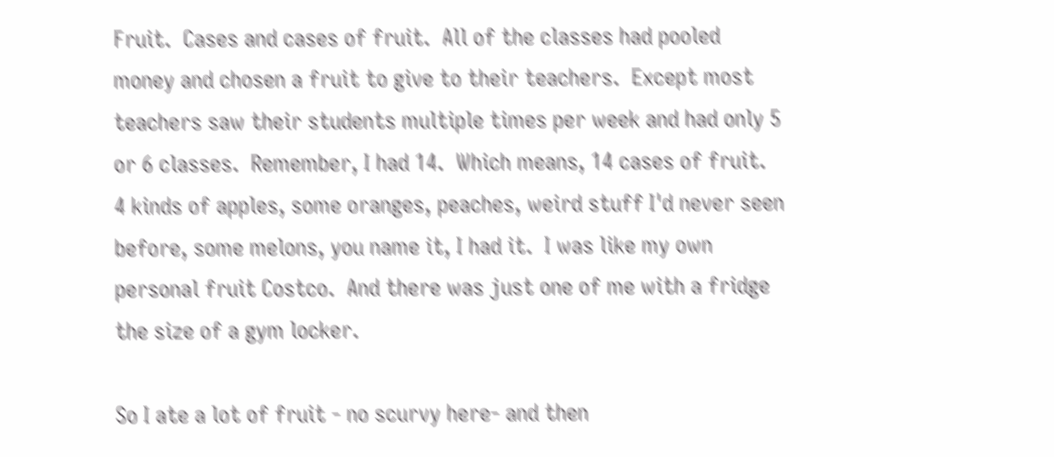Fruit.  Cases and cases of fruit.  All of the classes had pooled money and chosen a fruit to give to their teachers.  Except most teachers saw their students multiple times per week and had only 5 or 6 classes.  Remember, I had 14.  Which means, 14 cases of fruit.  4 kinds of apples, some oranges, peaches, weird stuff I'd never seen before, some melons, you name it, I had it.  I was like my own personal fruit Costco.  And there was just one of me with a fridge the size of a gym locker.

So I ate a lot of fruit - no scurvy here- and then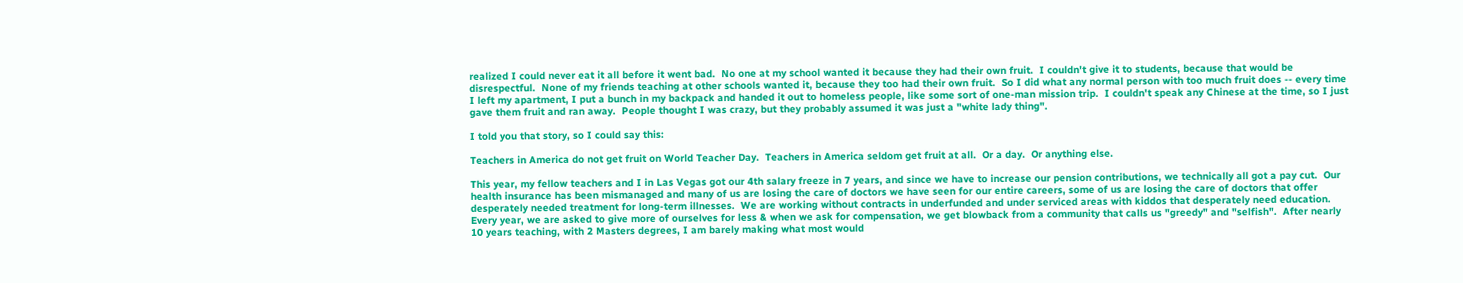realized I could never eat it all before it went bad.  No one at my school wanted it because they had their own fruit.  I couldn't give it to students, because that would be disrespectful.  None of my friends teaching at other schools wanted it, because they too had their own fruit.  So I did what any normal person with too much fruit does -- every time I left my apartment, I put a bunch in my backpack and handed it out to homeless people, like some sort of one-man mission trip.  I couldn't speak any Chinese at the time, so I just gave them fruit and ran away.  People thought I was crazy, but they probably assumed it was just a "white lady thing".

I told you that story, so I could say this:

Teachers in America do not get fruit on World Teacher Day.  Teachers in America seldom get fruit at all.  Or a day.  Or anything else.

This year, my fellow teachers and I in Las Vegas got our 4th salary freeze in 7 years, and since we have to increase our pension contributions, we technically all got a pay cut.  Our health insurance has been mismanaged and many of us are losing the care of doctors we have seen for our entire careers, some of us are losing the care of doctors that offer desperately needed treatment for long-term illnesses.  We are working without contracts in underfunded and under serviced areas with kiddos that desperately need education.   Every year, we are asked to give more of ourselves for less & when we ask for compensation, we get blowback from a community that calls us "greedy" and "selfish".  After nearly 10 years teaching, with 2 Masters degrees, I am barely making what most would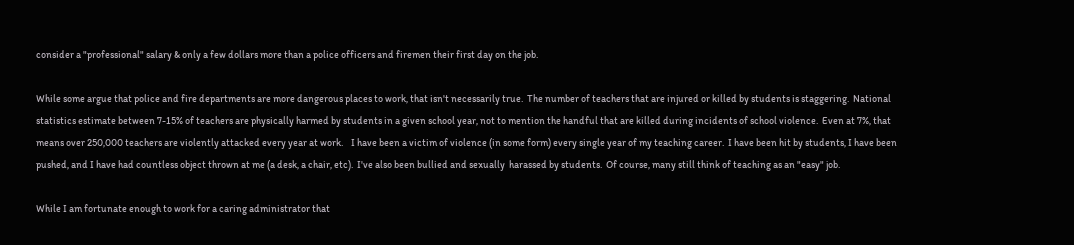consider a "professional" salary & only a few dollars more than a police officers and firemen their first day on the job.

While some argue that police and fire departments are more dangerous places to work, that isn't necessarily true.  The number of teachers that are injured or killed by students is staggering.  National statistics estimate between 7-15% of teachers are physically harmed by students in a given school year, not to mention the handful that are killed during incidents of school violence.  Even at 7%, that means over 250,000 teachers are violently attacked every year at work.    I have been a victim of violence (in some form) every single year of my teaching career.  I have been hit by students, I have been pushed, and I have had countless object thrown at me (a desk, a chair, etc).  I've also been bullied and sexually  harassed by students.  Of course, many still think of teaching as an "easy" job.

While I am fortunate enough to work for a caring administrator that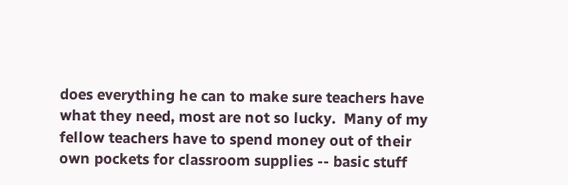does everything he can to make sure teachers have what they need, most are not so lucky.  Many of my fellow teachers have to spend money out of their own pockets for classroom supplies -- basic stuff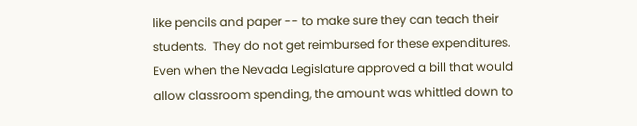like pencils and paper -- to make sure they can teach their students.  They do not get reimbursed for these expenditures.  Even when the Nevada Legislature approved a bill that would allow classroom spending, the amount was whittled down to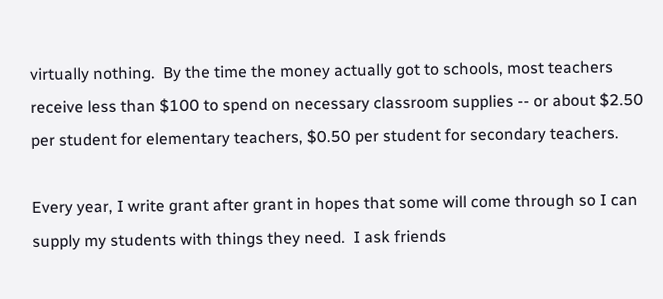virtually nothing.  By the time the money actually got to schools, most teachers receive less than $100 to spend on necessary classroom supplies -- or about $2.50 per student for elementary teachers, $0.50 per student for secondary teachers.

Every year, I write grant after grant in hopes that some will come through so I can supply my students with things they need.  I ask friends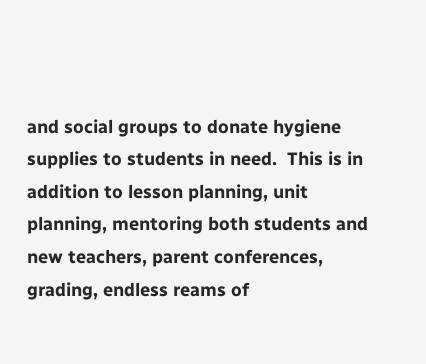and social groups to donate hygiene supplies to students in need.  This is in addition to lesson planning, unit planning, mentoring both students and new teachers, parent conferences, grading, endless reams of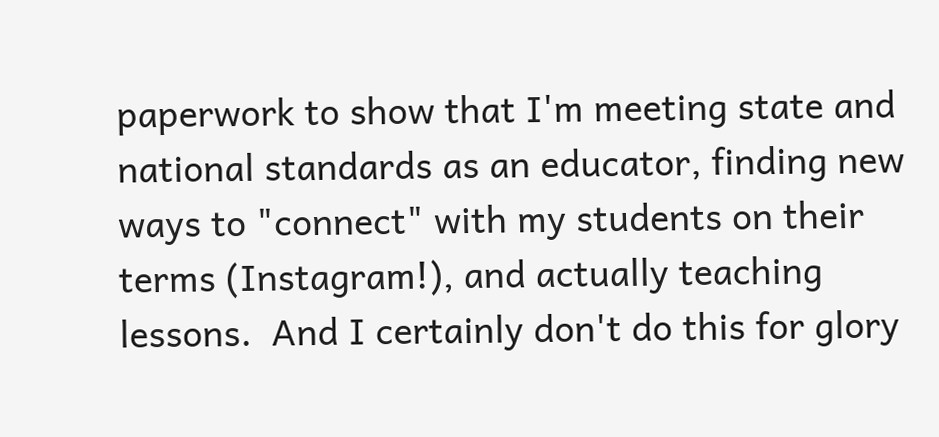paperwork to show that I'm meeting state and national standards as an educator, finding new ways to "connect" with my students on their terms (Instagram!), and actually teaching lessons.  And I certainly don't do this for glory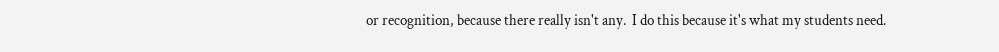or recognition, because there really isn't any.  I do this because it's what my students need.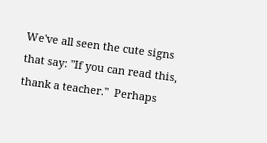We've all seen the cute signs that say: "If you can read this, thank a teacher."  Perhaps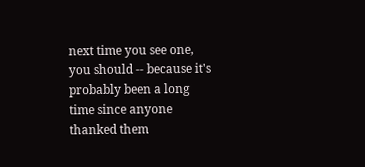next time you see one, you should -- because it's probably been a long time since anyone thanked them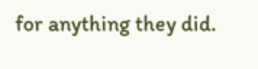for anything they did.